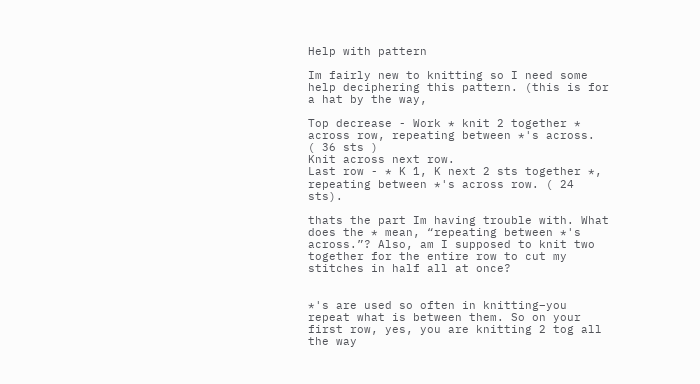Help with pattern

Im fairly new to knitting so I need some help deciphering this pattern. (this is for a hat by the way,

Top decrease - Work * knit 2 together * across row, repeating between *'s across.
( 36 sts )
Knit across next row.
Last row - * K 1, K next 2 sts together *, repeating between *'s across row. ( 24 sts).

thats the part Im having trouble with. What does the * mean, “repeating between *'s across.”? Also, am I supposed to knit two together for the entire row to cut my stitches in half all at once?


*'s are used so often in knitting–you repeat what is between them. So on your first row, yes, you are knitting 2 tog all the way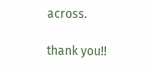across.

thank you!!